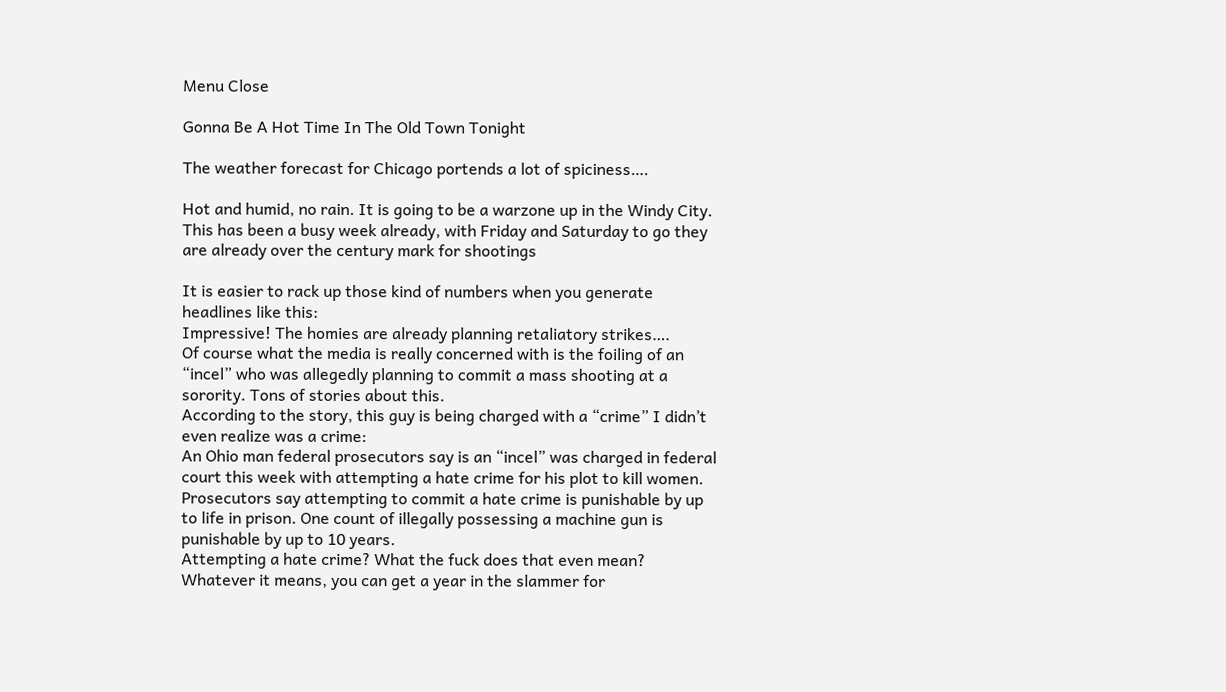Menu Close

Gonna Be A Hot Time In The Old Town Tonight

The weather forecast for Chicago portends a lot of spiciness….

Hot and humid, no rain. It is going to be a warzone up in the Windy City. This has been a busy week already, with Friday and Saturday to go they are already over the century mark for shootings

It is easier to rack up those kind of numbers when you generate headlines like this:
Impressive! The homies are already planning retaliatory strikes….
Of course what the media is really concerned with is the foiling of an “incel” who was allegedly planning to commit a mass shooting at a sorority. Tons of stories about this.
According to the story, this guy is being charged with a “crime” I didn’t even realize was a crime:
An Ohio man federal prosecutors say is an “incel” was charged in federal court this week with attempting a hate crime for his plot to kill women.
Prosecutors say attempting to commit a hate crime is punishable by up to life in prison. One count of illegally possessing a machine gun is punishable by up to 10 years.
Attempting a hate crime? What the fuck does that even mean? Whatever it means, you can get a year in the slammer for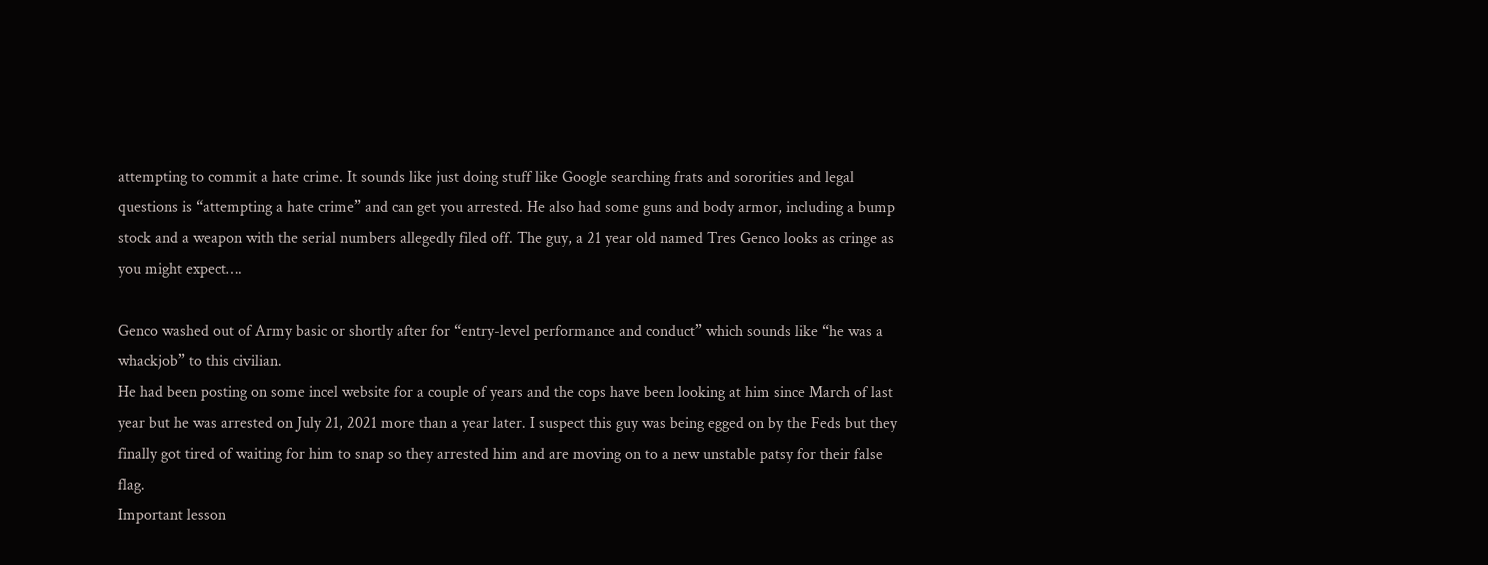attempting to commit a hate crime. It sounds like just doing stuff like Google searching frats and sororities and legal questions is “attempting a hate crime” and can get you arrested. He also had some guns and body armor, including a bump stock and a weapon with the serial numbers allegedly filed off. The guy, a 21 year old named Tres Genco looks as cringe as you might expect….

Genco washed out of Army basic or shortly after for “entry-level performance and conduct” which sounds like “he was a whackjob” to this civilian.
He had been posting on some incel website for a couple of years and the cops have been looking at him since March of last year but he was arrested on July 21, 2021 more than a year later. I suspect this guy was being egged on by the Feds but they finally got tired of waiting for him to snap so they arrested him and are moving on to a new unstable patsy for their false flag.
Important lesson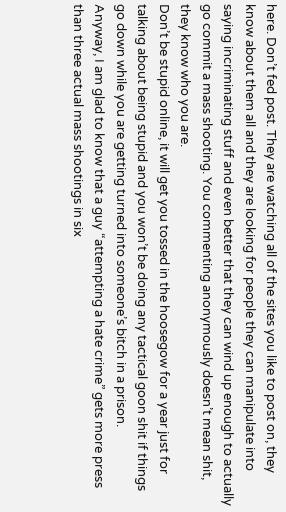here. Don’t fed post. They are watching all of the sites you like to post on, they know about them all and they are looking for people they can manipulate into saying incriminating stuff and even better that they can wind up enough to actually go commit a mass shooting. You commenting anonymously doesn’t mean shit, they know who you are.
Don’t be stupid online, it will get you tossed in the hoosegow for a year just for talking about being stupid and you won’t be doing any tactical goon shit if things go down while you are getting turned into someone’s bitch in a prison.
Anyway, I am glad to know that a guy “attempting a hate crime” gets more press than three actual mass shootings in six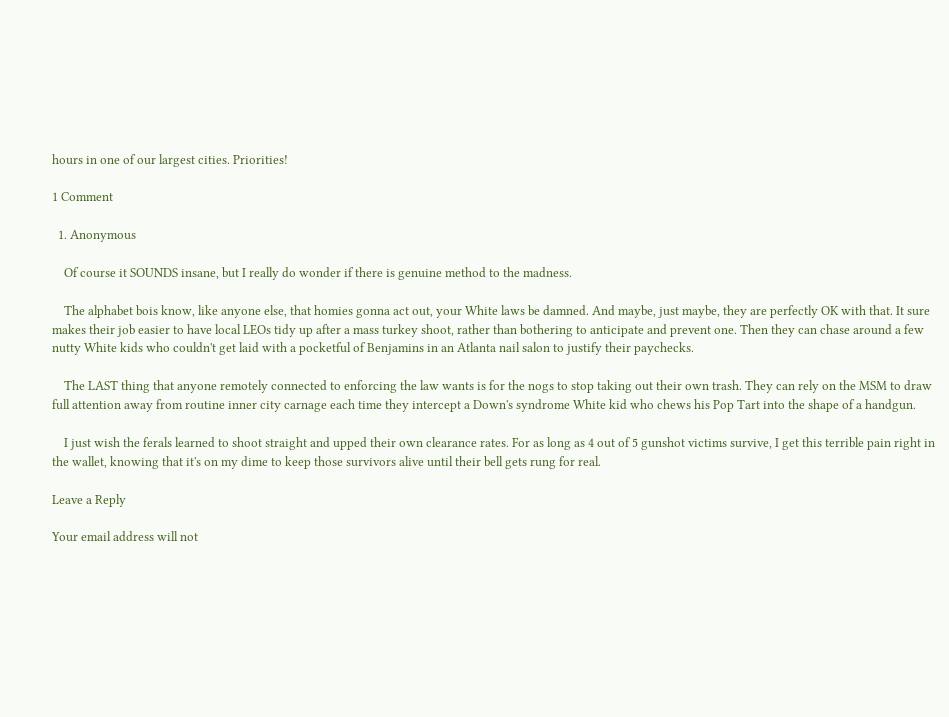hours in one of our largest cities. Priorities!

1 Comment

  1. Anonymous

    Of course it SOUNDS insane, but I really do wonder if there is genuine method to the madness.

    The alphabet bois know, like anyone else, that homies gonna act out, your White laws be damned. And maybe, just maybe, they are perfectly OK with that. It sure makes their job easier to have local LEOs tidy up after a mass turkey shoot, rather than bothering to anticipate and prevent one. Then they can chase around a few nutty White kids who couldn't get laid with a pocketful of Benjamins in an Atlanta nail salon to justify their paychecks.

    The LAST thing that anyone remotely connected to enforcing the law wants is for the nogs to stop taking out their own trash. They can rely on the MSM to draw full attention away from routine inner city carnage each time they intercept a Down's syndrome White kid who chews his Pop Tart into the shape of a handgun.

    I just wish the ferals learned to shoot straight and upped their own clearance rates. For as long as 4 out of 5 gunshot victims survive, I get this terrible pain right in the wallet, knowing that it's on my dime to keep those survivors alive until their bell gets rung for real.

Leave a Reply

Your email address will not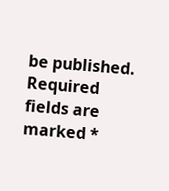be published. Required fields are marked *